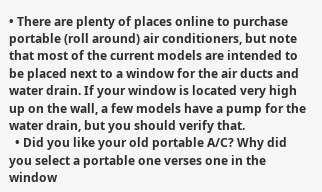• There are plenty of places online to purchase portable (roll around) air conditioners, but note that most of the current models are intended to be placed next to a window for the air ducts and water drain. If your window is located very high up on the wall, a few models have a pump for the water drain, but you should verify that.
  • Did you like your old portable A/C? Why did you select a portable one verses one in the window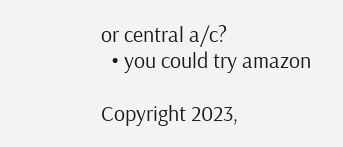or central a/c?
  • you could try amazon

Copyright 2023,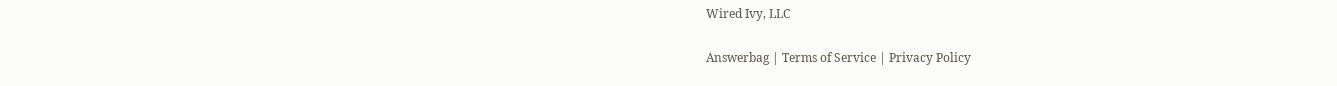Wired Ivy, LLC

Answerbag | Terms of Service | Privacy Policy